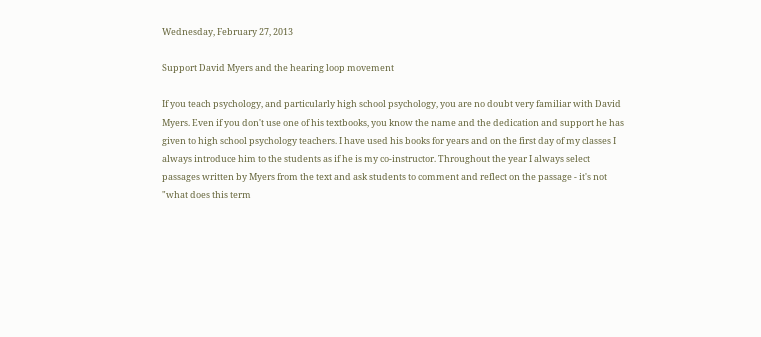Wednesday, February 27, 2013

Support David Myers and the hearing loop movement

If you teach psychology, and particularly high school psychology, you are no doubt very familiar with David Myers. Even if you don't use one of his textbooks, you know the name and the dedication and support he has given to high school psychology teachers. I have used his books for years and on the first day of my classes I always introduce him to the students as if he is my co-instructor. Throughout the year I always select passages written by Myers from the text and ask students to comment and reflect on the passage - it's not "what does this term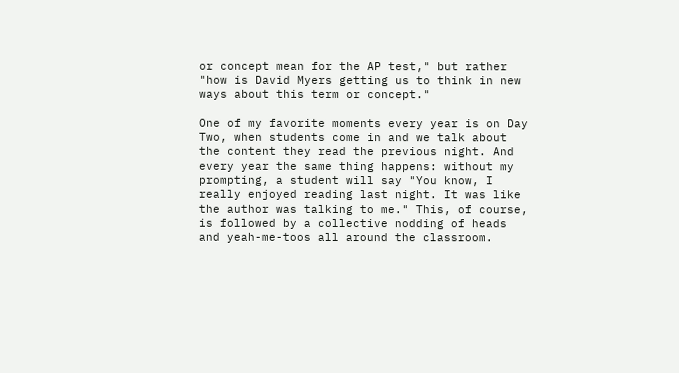or concept mean for the AP test," but rather "how is David Myers getting us to think in new ways about this term or concept."

One of my favorite moments every year is on Day Two, when students come in and we talk about the content they read the previous night. And every year the same thing happens: without my prompting, a student will say "You know, I really enjoyed reading last night. It was like the author was talking to me." This, of course, is followed by a collective nodding of heads and yeah-me-toos all around the classroom.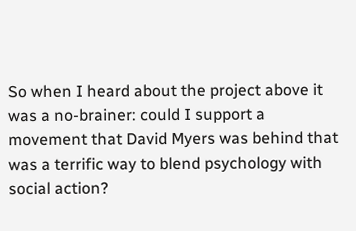So when I heard about the project above it was a no-brainer: could I support a movement that David Myers was behind that was a terrific way to blend psychology with social action?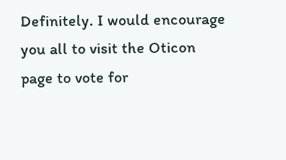Definitely. I would encourage you all to visit the Oticon page to vote for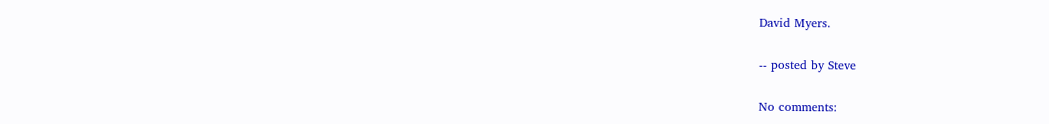David Myers.

-- posted by Steve

No comments: